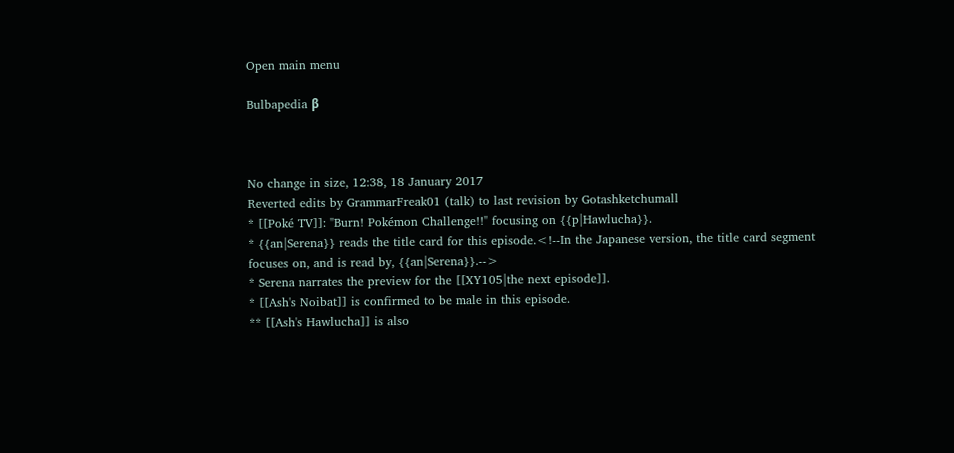Open main menu

Bulbapedia β



No change in size, 12:38, 18 January 2017
Reverted edits by GrammarFreak01 (talk) to last revision by Gotashketchumall
* [[Poké TV]]: "Burn! Pokémon Challenge!!" focusing on {{p|Hawlucha}}.
* {{an|Serena}} reads the title card for this episode.<!--In the Japanese version, the title card segment focuses on, and is read by, {{an|Serena}}.-->
* Serena narrates the preview for the [[XY105|the next episode]].
* [[Ash's Noibat]] is confirmed to be male in this episode.
** [[Ash's Hawlucha]] is also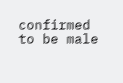confirmed to be male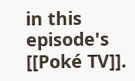in this episode's [[Poké TV]].